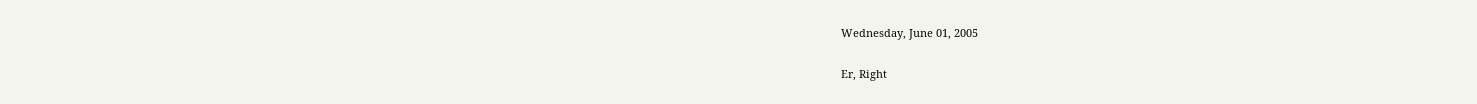Wednesday, June 01, 2005

Er, Right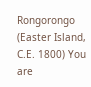Rongorongo (Easter Island, C.E. 1800) You are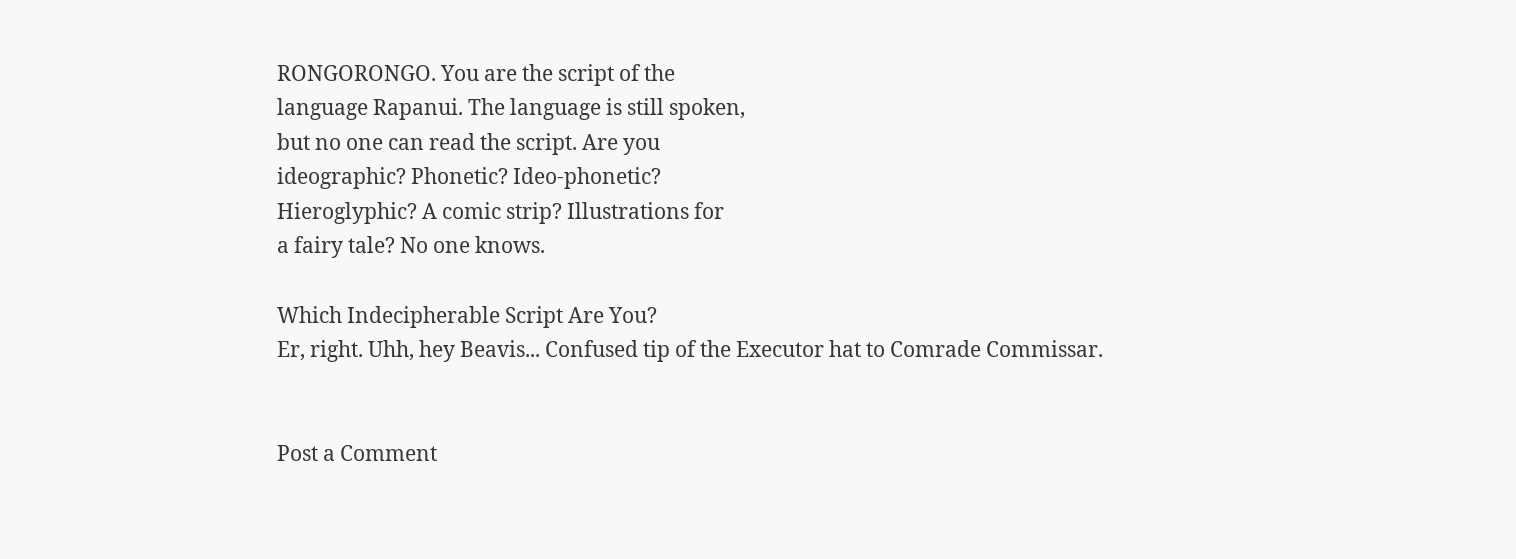RONGORONGO. You are the script of the
language Rapanui. The language is still spoken,
but no one can read the script. Are you
ideographic? Phonetic? Ideo-phonetic?
Hieroglyphic? A comic strip? Illustrations for
a fairy tale? No one knows.

Which Indecipherable Script Are You?
Er, right. Uhh, hey Beavis... Confused tip of the Executor hat to Comrade Commissar.


Post a Comment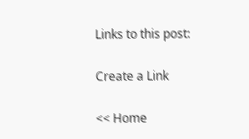Links to this post:

Create a Link

<< Home